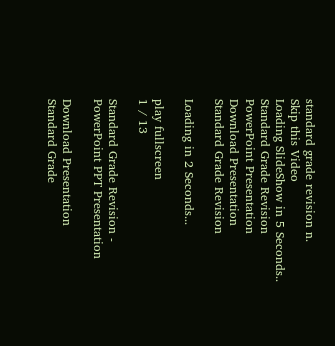standard grade revision n.
Skip this Video
Loading SlideShow in 5 Seconds..
Standard Grade Revision PowerPoint Presentation
Download Presentation
Standard Grade Revision

Loading in 2 Seconds...

play fullscreen
1 / 13

Standard Grade Revision - PowerPoint PPT Presentation

Download Presentation
Standard Grade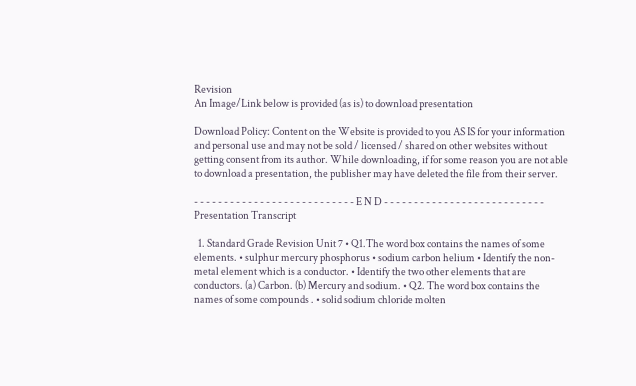Revision
An Image/Link below is provided (as is) to download presentation

Download Policy: Content on the Website is provided to you AS IS for your information and personal use and may not be sold / licensed / shared on other websites without getting consent from its author. While downloading, if for some reason you are not able to download a presentation, the publisher may have deleted the file from their server.

- - - - - - - - - - - - - - - - - - - - - - - - - - - E N D - - - - - - - - - - - - - - - - - - - - - - - - - - -
Presentation Transcript

  1. Standard Grade Revision Unit 7 • Q1.The word box contains the names of some elements. • sulphur mercury phosphorus • sodium carbon helium • Identify the non-metal element which is a conductor. • Identify the two other elements that are conductors. (a) Carbon. (b) Mercury and sodium. • Q2. The word box contains the names of some compounds . • solid sodium chloride molten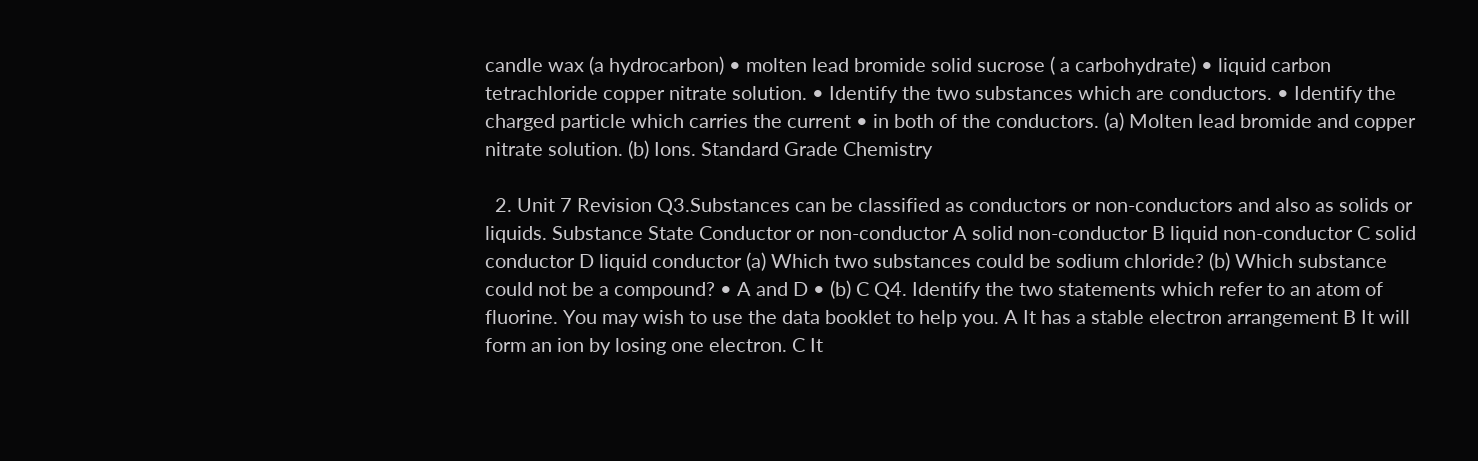candle wax (a hydrocarbon) • molten lead bromide solid sucrose ( a carbohydrate) • liquid carbon tetrachloride copper nitrate solution. • Identify the two substances which are conductors. • Identify the charged particle which carries the current • in both of the conductors. (a) Molten lead bromide and copper nitrate solution. (b) Ions. Standard Grade Chemistry

  2. Unit 7 Revision Q3.Substances can be classified as conductors or non-conductors and also as solids or liquids. Substance State Conductor or non-conductor A solid non-conductor B liquid non-conductor C solid conductor D liquid conductor (a) Which two substances could be sodium chloride? (b) Which substance could not be a compound? • A and D • (b) C Q4. Identify the two statements which refer to an atom of fluorine. You may wish to use the data booklet to help you. A It has a stable electron arrangement B It will form an ion by losing one electron. C It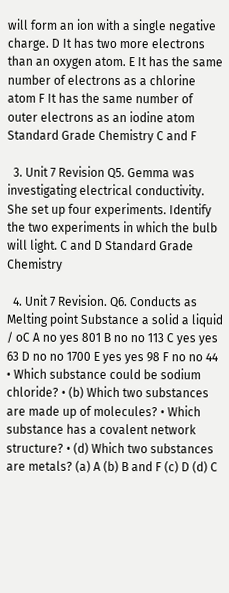will form an ion with a single negative charge. D It has two more electrons than an oxygen atom. E It has the same number of electrons as a chlorine atom F It has the same number of outer electrons as an iodine atom Standard Grade Chemistry C and F

  3. Unit 7 Revision Q5. Gemma was investigating electrical conductivity. She set up four experiments. Identify the two experiments in which the bulb will light. C and D Standard Grade Chemistry

  4. Unit 7 Revision. Q6. Conducts as Melting point Substance a solid a liquid / oC A no yes 801 B no no 113 C yes yes 63 D no no 1700 E yes yes 98 F no no 44 • Which substance could be sodium chloride? • (b) Which two substances are made up of molecules? • Which substance has a covalent network structure? • (d) Which two substances are metals? (a) A (b) B and F (c) D (d) C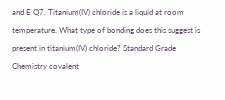and E Q7. Titanium(IV) chloride is a liquid at room temperature. What type of bonding does this suggest is present in titanium(IV) chloride? Standard Grade Chemistry covalent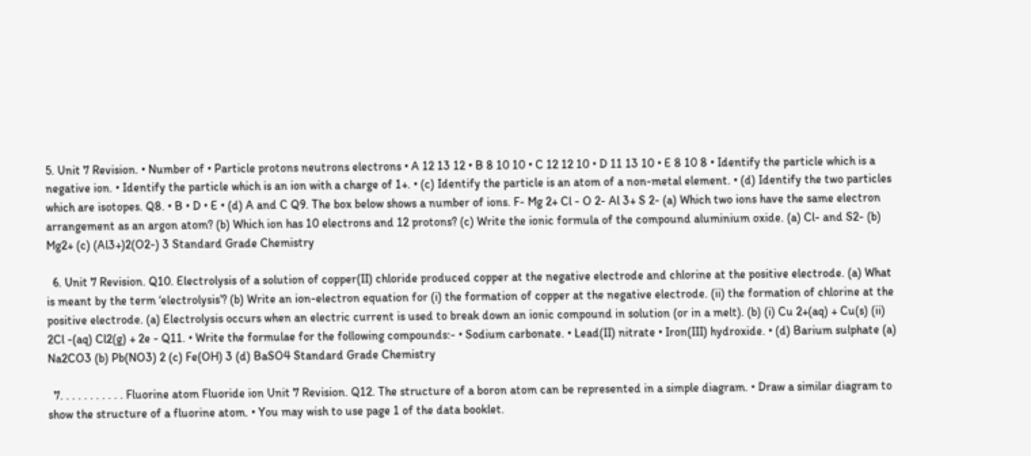5. Unit 7 Revision. • Number of • Particle protons neutrons electrons • A 12 13 12 • B 8 10 10 • C 12 12 10 • D 11 13 10 • E 8 10 8 • Identify the particle which is a negative ion. • Identify the particle which is an ion with a charge of 1+. • (c) Identify the particle is an atom of a non-metal element. • (d) Identify the two particles which are isotopes. Q8. • B • D • E • (d) A and C Q9. The box below shows a number of ions. F- Mg 2+ Cl - O 2- Al 3+ S 2- (a) Which two ions have the same electron arrangement as an argon atom? (b) Which ion has 10 electrons and 12 protons? (c) Write the ionic formula of the compound aluminium oxide. (a) Cl- and S2- (b) Mg2+ (c) (Al3+)2(O2-) 3 Standard Grade Chemistry

  6. Unit 7 Revision. Q10. Electrolysis of a solution of copper(II) chloride produced copper at the negative electrode and chlorine at the positive electrode. (a) What is meant by the term ‘electrolysis’? (b) Write an ion-electron equation for (i) the formation of copper at the negative electrode. (ii) the formation of chlorine at the positive electrode. (a) Electrolysis occurs when an electric current is used to break down an ionic compound in solution (or in a melt). (b) (i) Cu 2+(aq) + Cu(s) (ii) 2Cl -(aq) Cl2(g) + 2e - Q11. • Write the formulae for the following compounds:- • Sodium carbonate. • Lead(II) nitrate • Iron(III) hydroxide. • (d) Barium sulphate (a) Na2CO3 (b) Pb(NO3) 2 (c) Fe(OH) 3 (d) BaSO4 Standard Grade Chemistry

  7. . . . . . . . . . . Fluorine atom Fluoride ion Unit 7 Revision. Q12. The structure of a boron atom can be represented in a simple diagram. • Draw a similar diagram to show the structure of a fluorine atom. • You may wish to use page 1 of the data booklet.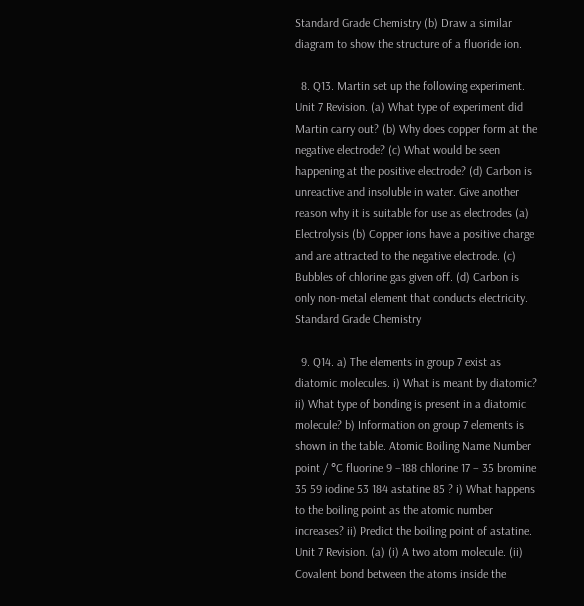Standard Grade Chemistry (b) Draw a similar diagram to show the structure of a fluoride ion.

  8. Q13. Martin set up the following experiment. Unit 7 Revision. (a) What type of experiment did Martin carry out? (b) Why does copper form at the negative electrode? (c) What would be seen happening at the positive electrode? (d) Carbon is unreactive and insoluble in water. Give another reason why it is suitable for use as electrodes (a) Electrolysis (b) Copper ions have a positive charge and are attracted to the negative electrode. (c) Bubbles of chlorine gas given off. (d) Carbon is only non-metal element that conducts electricity. Standard Grade Chemistry

  9. Q14. a) The elements in group 7 exist as diatomic molecules. i) What is meant by diatomic? ii) What type of bonding is present in a diatomic molecule? b) Information on group 7 elements is shown in the table. Atomic Boiling Name Number point / °C fluorine 9 –188 chlorine 17 – 35 bromine 35 59 iodine 53 184 astatine 85 ? i) What happens to the boiling point as the atomic number increases? ii) Predict the boiling point of astatine. Unit 7 Revision. (a) (i) A two atom molecule. (ii) Covalent bond between the atoms inside the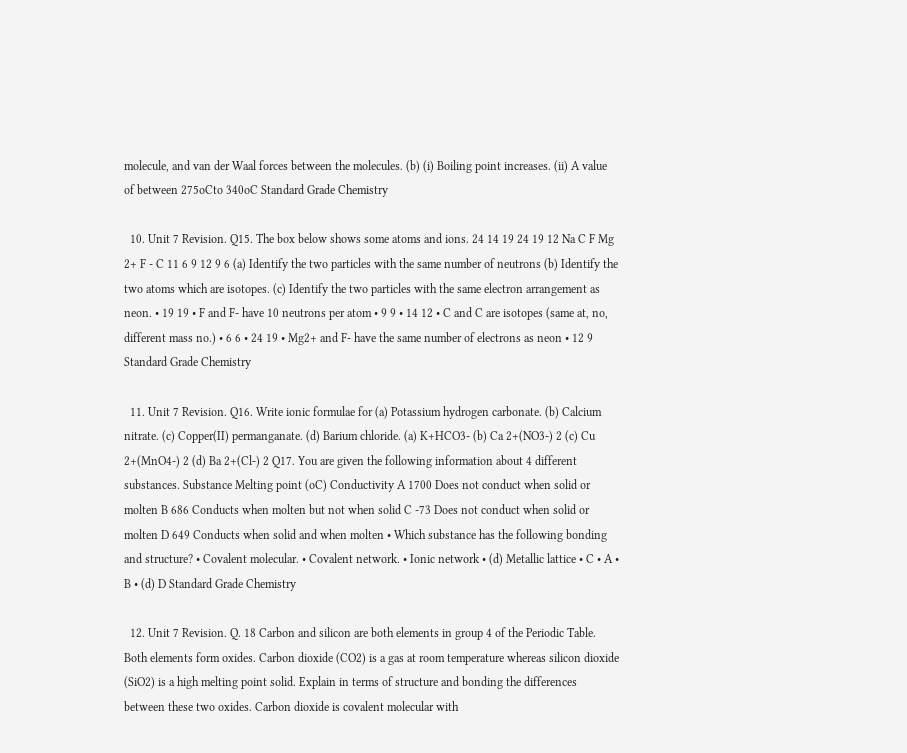molecule, and van der Waal forces between the molecules. (b) (i) Boiling point increases. (ii) A value of between 275oCto 340oC Standard Grade Chemistry

  10. Unit 7 Revision. Q15. The box below shows some atoms and ions. 24 14 19 24 19 12 Na C F Mg 2+ F - C 11 6 9 12 9 6 (a) Identify the two particles with the same number of neutrons (b) Identify the two atoms which are isotopes. (c) Identify the two particles with the same electron arrangement as neon. • 19 19 • F and F- have 10 neutrons per atom • 9 9 • 14 12 • C and C are isotopes (same at, no, different mass no.) • 6 6 • 24 19 • Mg2+ and F- have the same number of electrons as neon • 12 9 Standard Grade Chemistry

  11. Unit 7 Revision. Q16. Write ionic formulae for (a) Potassium hydrogen carbonate. (b) Calcium nitrate. (c) Copper(II) permanganate. (d) Barium chloride. (a) K+HCO3- (b) Ca 2+(NO3-) 2 (c) Cu 2+(MnO4-) 2 (d) Ba 2+(Cl-) 2 Q17. You are given the following information about 4 different substances. Substance Melting point (oC) Conductivity A 1700 Does not conduct when solid or molten B 686 Conducts when molten but not when solid C -73 Does not conduct when solid or molten D 649 Conducts when solid and when molten • Which substance has the following bonding and structure? • Covalent molecular. • Covalent network. • Ionic network • (d) Metallic lattice • C • A • B • (d) D Standard Grade Chemistry

  12. Unit 7 Revision. Q. 18 Carbon and silicon are both elements in group 4 of the Periodic Table. Both elements form oxides. Carbon dioxide (CO2) is a gas at room temperature whereas silicon dioxide (SiO2) is a high melting point solid. Explain in terms of structure and bonding the differences between these two oxides. Carbon dioxide is covalent molecular with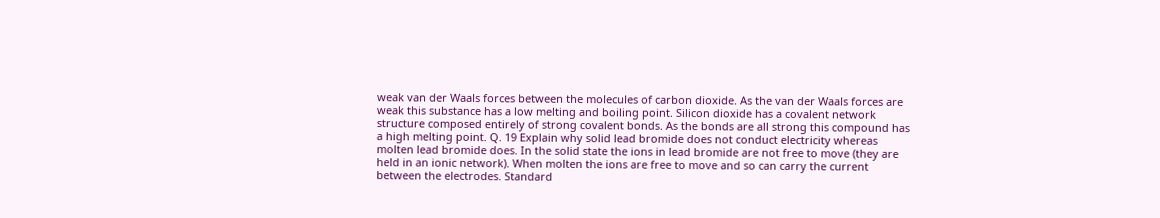weak van der Waals forces between the molecules of carbon dioxide. As the van der Waals forces are weak this substance has a low melting and boiling point. Silicon dioxide has a covalent network structure composed entirely of strong covalent bonds. As the bonds are all strong this compound has a high melting point. Q. 19 Explain why solid lead bromide does not conduct electricity whereas molten lead bromide does. In the solid state the ions in lead bromide are not free to move (they are held in an ionic network). When molten the ions are free to move and so can carry the current between the electrodes. Standard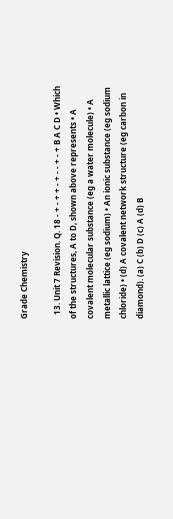Grade Chemistry

  13. Unit 7 Revision. Q. 18 - + - + + - + - - + - + B A C D • Which of the structures, A to D, shown above represents • A covalent molecular substance (eg a water molecule) • A metallic lattice (eg sodium) • An ionic substance (eg sodium chloride) • (d) A covalent network structure (eg carbon in diamond). (a) C (b) D (c) A (d) B